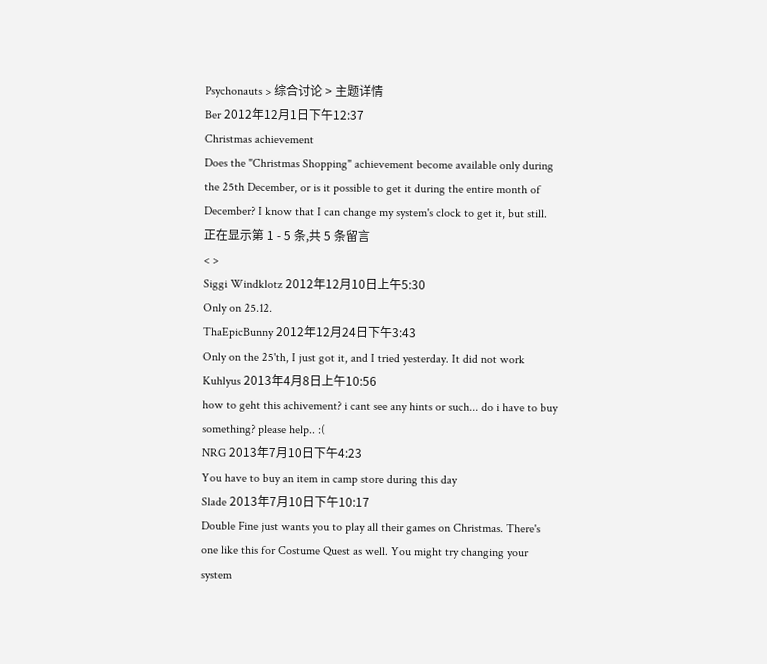Psychonauts > 综合讨论 > 主题详情
Ber 2012年12月1日下午12:37
Christmas achievement
Does the "Christmas Shopping" achievement become available only during the 25th December, or is it possible to get it during the entire month of December? I know that I can change my system's clock to get it, but still.
正在显示第 1 - 5 条,共 5 条留言
< >
Siggi Windklotz 2012年12月10日上午5:30
Only on 25.12.
ThaEpicBunny 2012年12月24日下午3:43
Only on the 25'th, I just got it, and I tried yesterday. It did not work
Kuhlyus 2013年4月8日上午10:56
how to geht this achivement? i cant see any hints or such... do i have to buy something? please help.. :(
NRG 2013年7月10日下午4:23
You have to buy an item in camp store during this day
Slade 2013年7月10日下午10:17
Double Fine just wants you to play all their games on Christmas. There's one like this for Costume Quest as well. You might try changing your system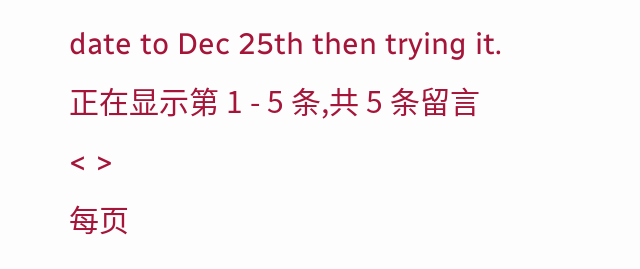date to Dec 25th then trying it.
正在显示第 1 - 5 条,共 5 条留言
< >
每页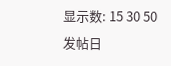显示数: 15 30 50
发帖日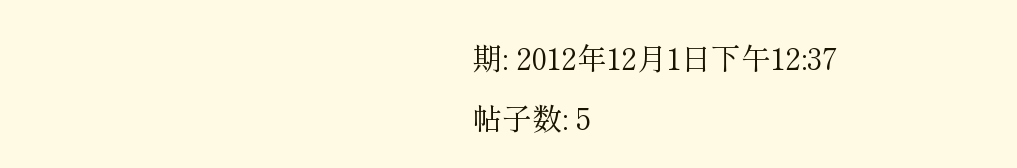期: 2012年12月1日下午12:37
帖子数: 5